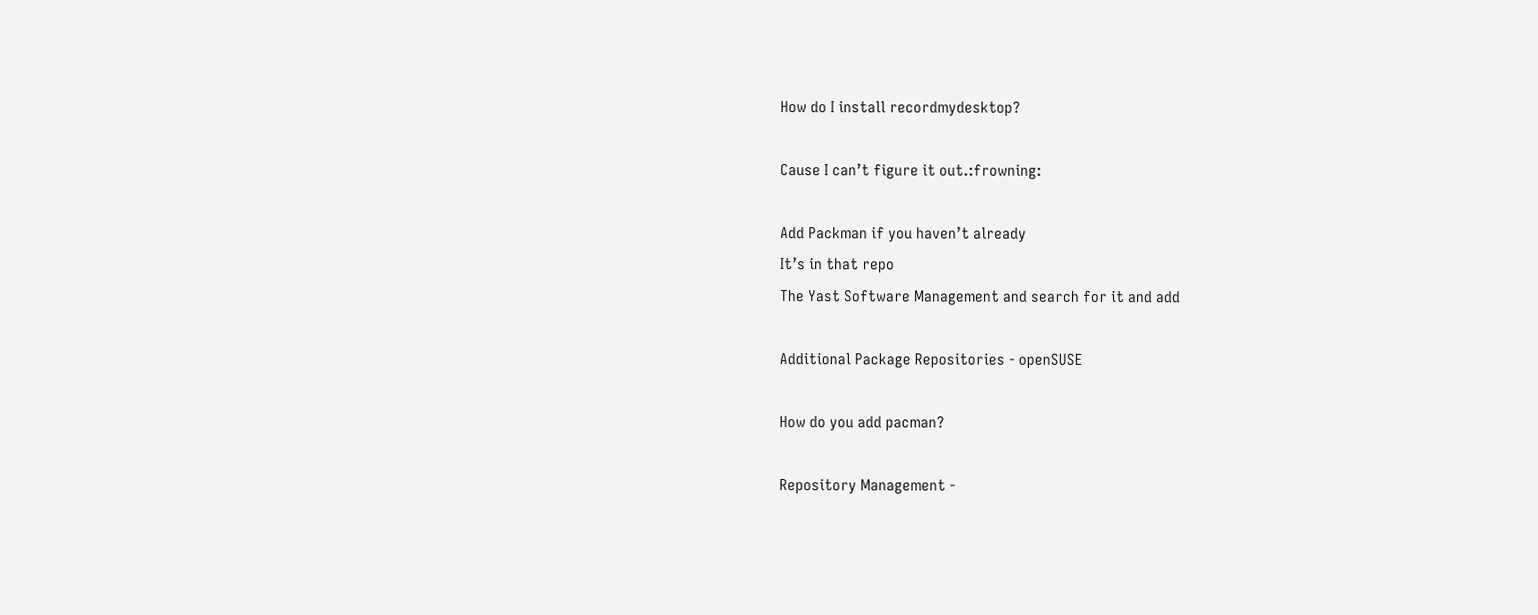How do I install recordmydesktop?

Cause I can’t figure it out.:frowning:

Add Packman if you haven’t already
It’s in that repo
The Yast Software Management and search for it and add

Additional Package Repositories - openSUSE

How do you add pacman?

Repository Management -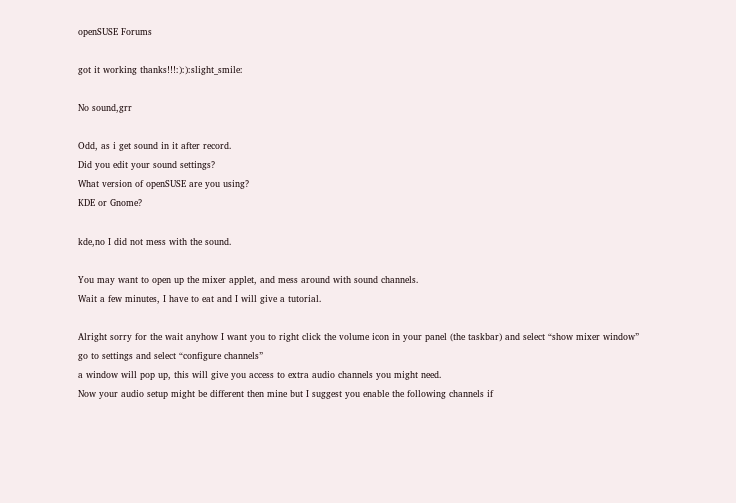openSUSE Forums

got it working thanks!!!:):):slight_smile:

No sound,grr

Odd, as i get sound in it after record.
Did you edit your sound settings?
What version of openSUSE are you using?
KDE or Gnome?

kde,no I did not mess with the sound.

You may want to open up the mixer applet, and mess around with sound channels.
Wait a few minutes, I have to eat and I will give a tutorial.

Alright sorry for the wait anyhow I want you to right click the volume icon in your panel (the taskbar) and select “show mixer window”
go to settings and select “configure channels”
a window will pop up, this will give you access to extra audio channels you might need.
Now your audio setup might be different then mine but I suggest you enable the following channels if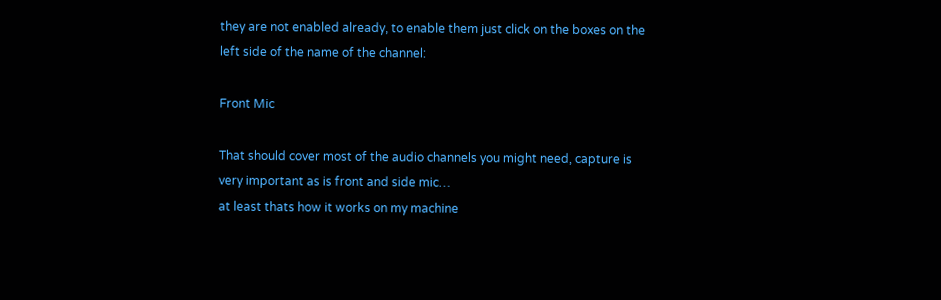they are not enabled already, to enable them just click on the boxes on the left side of the name of the channel:

Front Mic

That should cover most of the audio channels you might need, capture is very important as is front and side mic…
at least thats how it works on my machine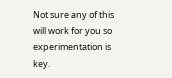Not sure any of this will work for you so experimentation is key.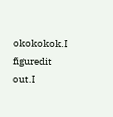okokokok.I figuredit out.I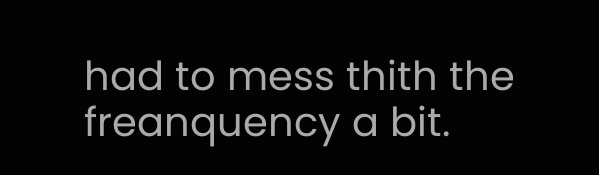had to mess thith the freanquency a bit.